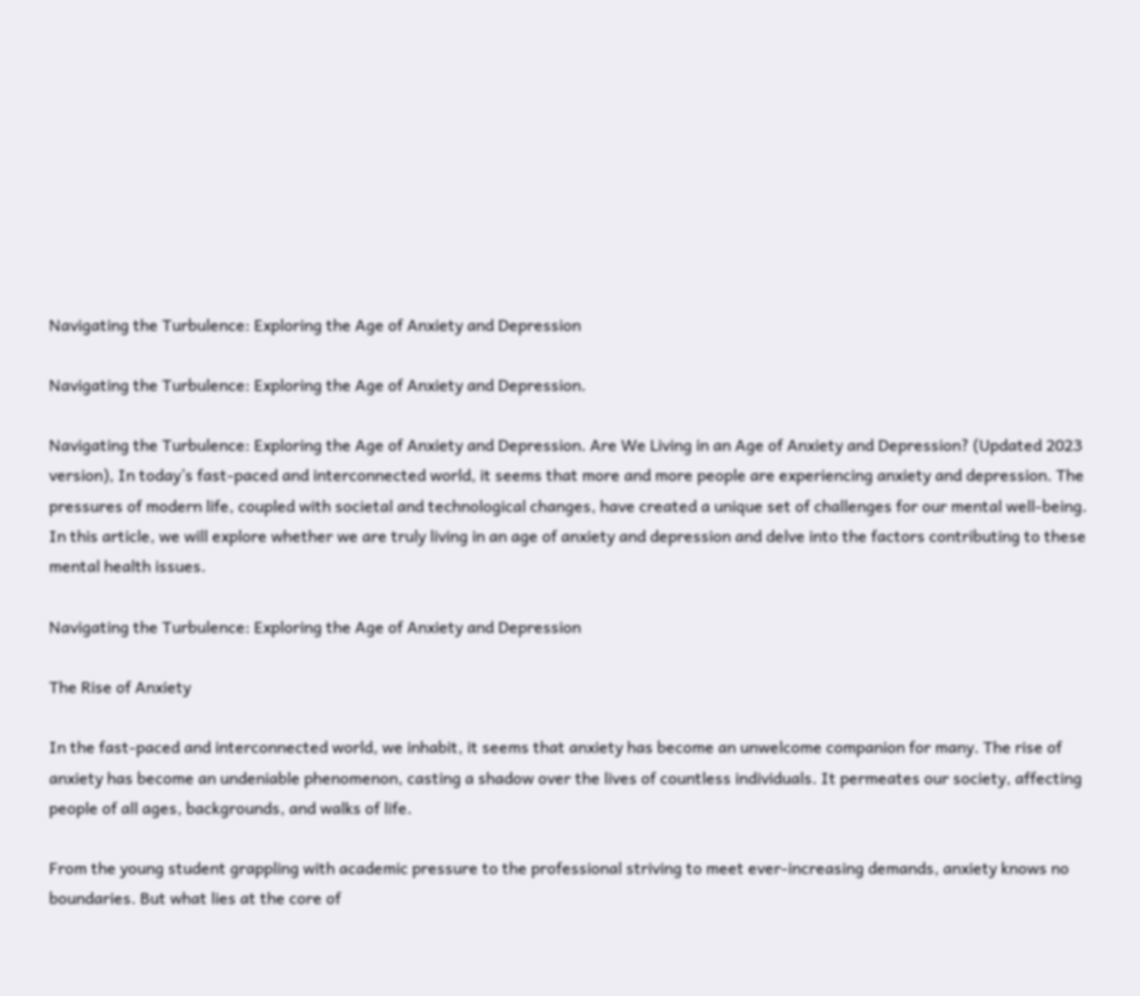Navigating the Turbulence: Exploring the Age of Anxiety and Depression

Navigating the Turbulence: Exploring the Age of Anxiety and Depression.

Navigating the Turbulence: Exploring the Age of Anxiety and Depression. Are We Living in an Age of Anxiety and Depression? (Updated 2023 version), In today’s fast-paced and interconnected world, it seems that more and more people are experiencing anxiety and depression. The pressures of modern life, coupled with societal and technological changes, have created a unique set of challenges for our mental well-being. In this article, we will explore whether we are truly living in an age of anxiety and depression and delve into the factors contributing to these mental health issues.

Navigating the Turbulence: Exploring the Age of Anxiety and Depression

The Rise of Anxiety

In the fast-paced and interconnected world, we inhabit, it seems that anxiety has become an unwelcome companion for many. The rise of anxiety has become an undeniable phenomenon, casting a shadow over the lives of countless individuals. It permeates our society, affecting people of all ages, backgrounds, and walks of life.

From the young student grappling with academic pressure to the professional striving to meet ever-increasing demands, anxiety knows no boundaries. But what lies at the core of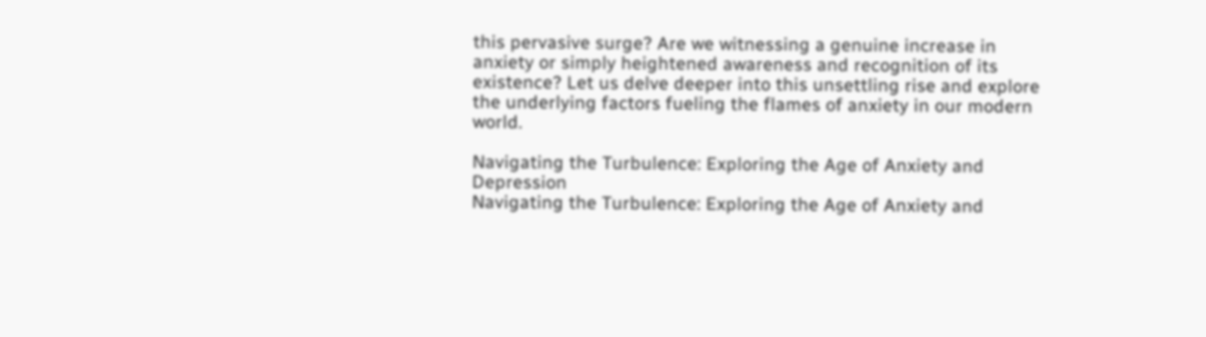this pervasive surge? Are we witnessing a genuine increase in anxiety or simply heightened awareness and recognition of its existence? Let us delve deeper into this unsettling rise and explore the underlying factors fueling the flames of anxiety in our modern world.

Navigating the Turbulence: Exploring the Age of Anxiety and Depression
Navigating the Turbulence: Exploring the Age of Anxiety and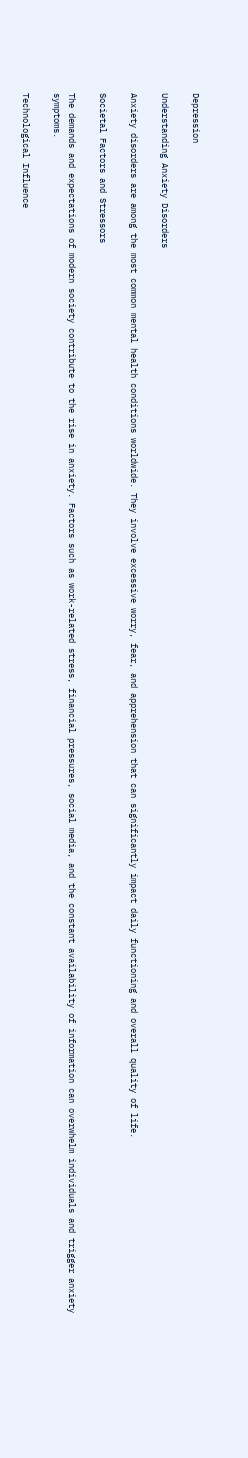Depression

Understanding Anxiety Disorders

Anxiety disorders are among the most common mental health conditions worldwide. They involve excessive worry, fear, and apprehension that can significantly impact daily functioning and overall quality of life.

Societal Factors and Stressors

The demands and expectations of modern society contribute to the rise in anxiety. Factors such as work-related stress, financial pressures, social media, and the constant availability of information can overwhelm individuals and trigger anxiety symptoms.

Technological Influence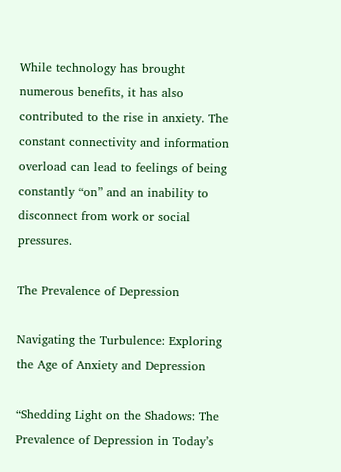While technology has brought numerous benefits, it has also contributed to the rise in anxiety. The constant connectivity and information overload can lead to feelings of being constantly “on” and an inability to disconnect from work or social pressures.

The Prevalence of Depression

Navigating the Turbulence: Exploring the Age of Anxiety and Depression

“Shedding Light on the Shadows: The Prevalence of Depression in Today’s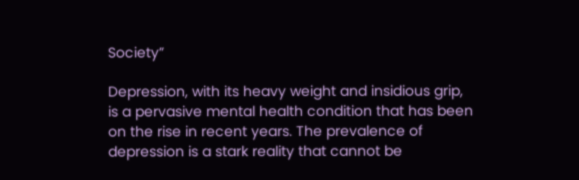Society”

Depression, with its heavy weight and insidious grip, is a pervasive mental health condition that has been on the rise in recent years. The prevalence of depression is a stark reality that cannot be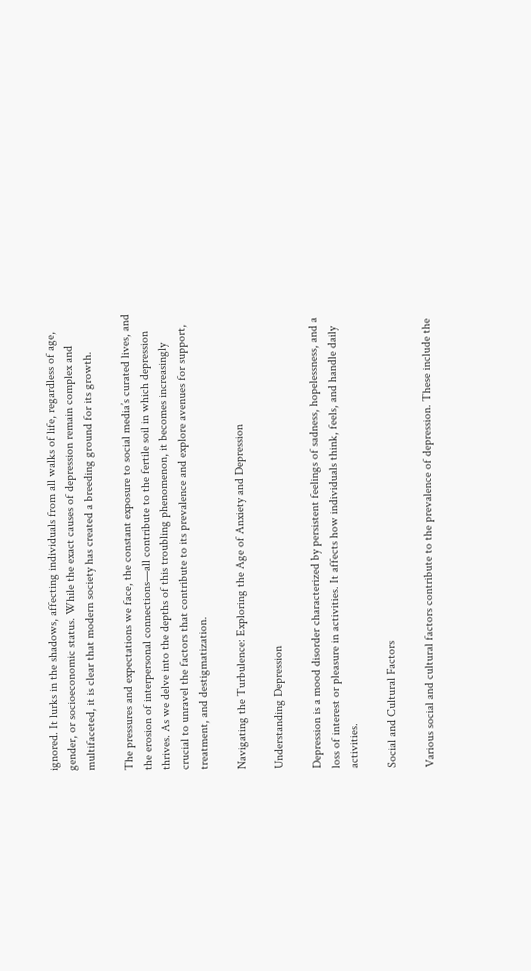ignored. It lurks in the shadows, affecting individuals from all walks of life, regardless of age, gender, or socioeconomic status. While the exact causes of depression remain complex and multifaceted, it is clear that modern society has created a breeding ground for its growth.

The pressures and expectations we face, the constant exposure to social media’s curated lives, and the erosion of interpersonal connections—all contribute to the fertile soil in which depression thrives. As we delve into the depths of this troubling phenomenon, it becomes increasingly crucial to unravel the factors that contribute to its prevalence and explore avenues for support, treatment, and destigmatization.

Navigating the Turbulence: Exploring the Age of Anxiety and Depression

Understanding Depression

Depression is a mood disorder characterized by persistent feelings of sadness, hopelessness, and a loss of interest or pleasure in activities. It affects how individuals think, feels, and handle daily activities.

Social and Cultural Factors

Various social and cultural factors contribute to the prevalence of depression. These include the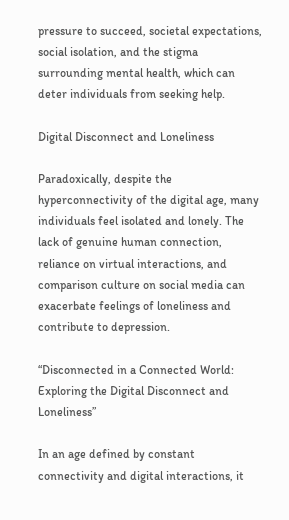pressure to succeed, societal expectations, social isolation, and the stigma surrounding mental health, which can deter individuals from seeking help.

Digital Disconnect and Loneliness

Paradoxically, despite the hyperconnectivity of the digital age, many individuals feel isolated and lonely. The lack of genuine human connection, reliance on virtual interactions, and comparison culture on social media can exacerbate feelings of loneliness and contribute to depression.

“Disconnected in a Connected World: Exploring the Digital Disconnect and Loneliness”

In an age defined by constant connectivity and digital interactions, it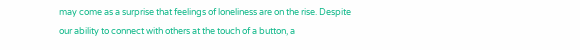may come as a surprise that feelings of loneliness are on the rise. Despite our ability to connect with others at the touch of a button, a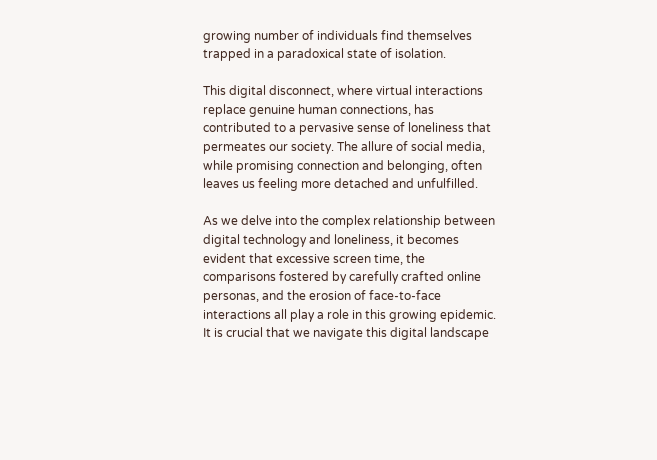growing number of individuals find themselves trapped in a paradoxical state of isolation.

This digital disconnect, where virtual interactions replace genuine human connections, has contributed to a pervasive sense of loneliness that permeates our society. The allure of social media, while promising connection and belonging, often leaves us feeling more detached and unfulfilled.

As we delve into the complex relationship between digital technology and loneliness, it becomes evident that excessive screen time, the comparisons fostered by carefully crafted online personas, and the erosion of face-to-face interactions all play a role in this growing epidemic. It is crucial that we navigate this digital landscape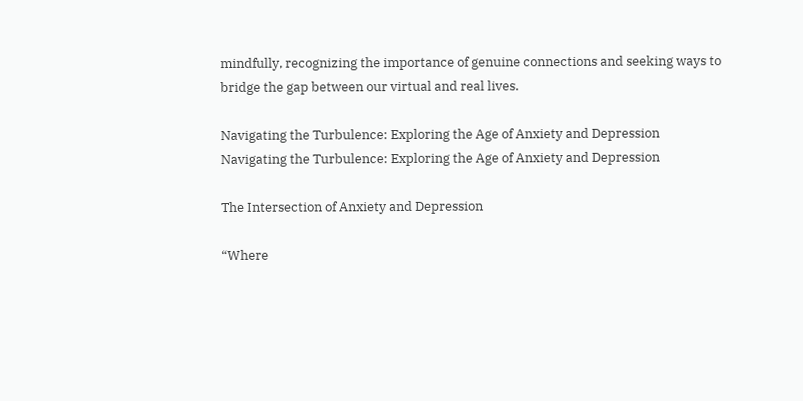mindfully, recognizing the importance of genuine connections and seeking ways to bridge the gap between our virtual and real lives.

Navigating the Turbulence: Exploring the Age of Anxiety and Depression
Navigating the Turbulence: Exploring the Age of Anxiety and Depression

The Intersection of Anxiety and Depression

“Where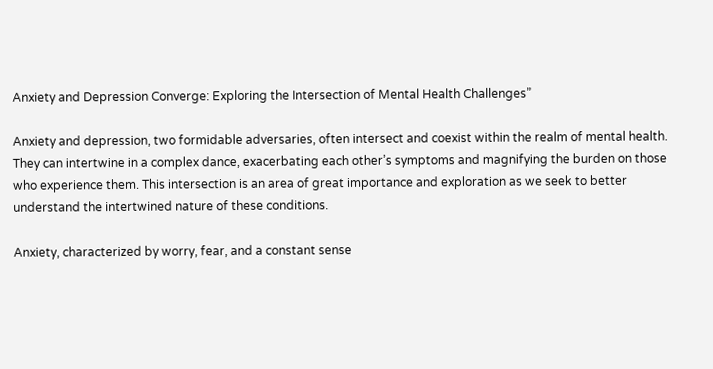Anxiety and Depression Converge: Exploring the Intersection of Mental Health Challenges”

Anxiety and depression, two formidable adversaries, often intersect and coexist within the realm of mental health. They can intertwine in a complex dance, exacerbating each other’s symptoms and magnifying the burden on those who experience them. This intersection is an area of great importance and exploration as we seek to better understand the intertwined nature of these conditions.

Anxiety, characterized by worry, fear, and a constant sense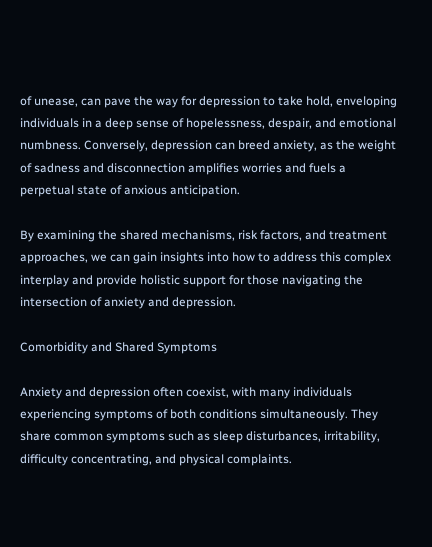of unease, can pave the way for depression to take hold, enveloping individuals in a deep sense of hopelessness, despair, and emotional numbness. Conversely, depression can breed anxiety, as the weight of sadness and disconnection amplifies worries and fuels a perpetual state of anxious anticipation.

By examining the shared mechanisms, risk factors, and treatment approaches, we can gain insights into how to address this complex interplay and provide holistic support for those navigating the intersection of anxiety and depression.

Comorbidity and Shared Symptoms

Anxiety and depression often coexist, with many individuals experiencing symptoms of both conditions simultaneously. They share common symptoms such as sleep disturbances, irritability, difficulty concentrating, and physical complaints.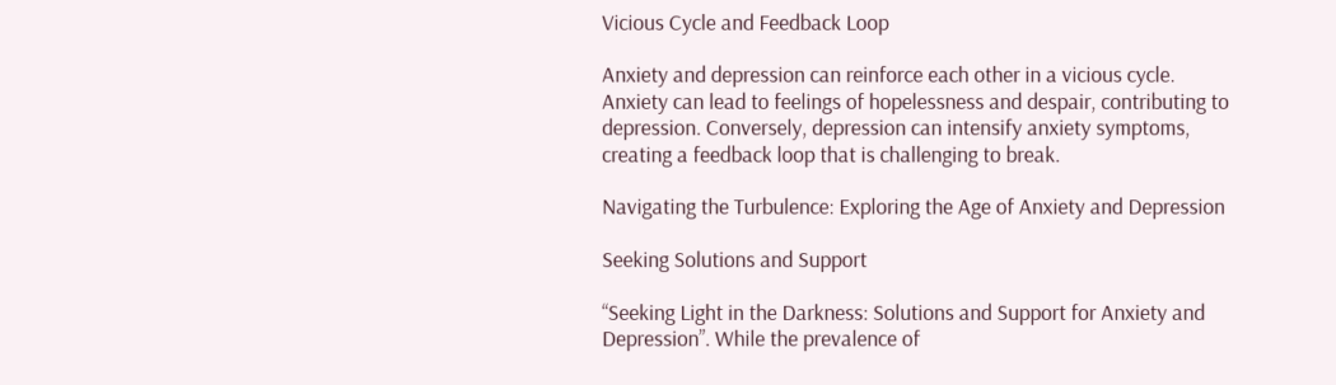Vicious Cycle and Feedback Loop

Anxiety and depression can reinforce each other in a vicious cycle. Anxiety can lead to feelings of hopelessness and despair, contributing to depression. Conversely, depression can intensify anxiety symptoms, creating a feedback loop that is challenging to break.

Navigating the Turbulence: Exploring the Age of Anxiety and Depression

Seeking Solutions and Support

“Seeking Light in the Darkness: Solutions and Support for Anxiety and Depression”. While the prevalence of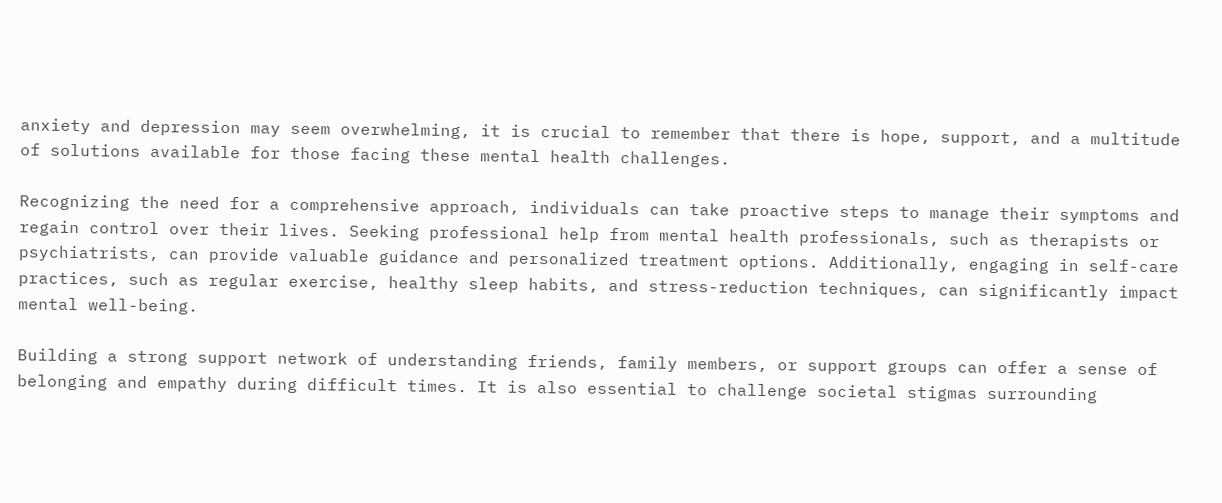anxiety and depression may seem overwhelming, it is crucial to remember that there is hope, support, and a multitude of solutions available for those facing these mental health challenges.

Recognizing the need for a comprehensive approach, individuals can take proactive steps to manage their symptoms and regain control over their lives. Seeking professional help from mental health professionals, such as therapists or psychiatrists, can provide valuable guidance and personalized treatment options. Additionally, engaging in self-care practices, such as regular exercise, healthy sleep habits, and stress-reduction techniques, can significantly impact mental well-being.

Building a strong support network of understanding friends, family members, or support groups can offer a sense of belonging and empathy during difficult times. It is also essential to challenge societal stigmas surrounding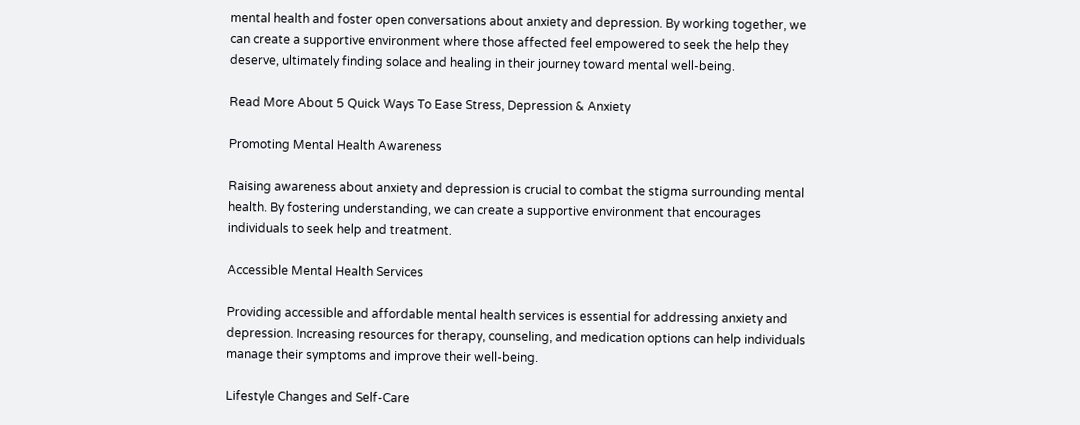mental health and foster open conversations about anxiety and depression. By working together, we can create a supportive environment where those affected feel empowered to seek the help they deserve, ultimately finding solace and healing in their journey toward mental well-being.

Read More About 5 Quick Ways To Ease Stress, Depression & Anxiety

Promoting Mental Health Awareness

Raising awareness about anxiety and depression is crucial to combat the stigma surrounding mental health. By fostering understanding, we can create a supportive environment that encourages individuals to seek help and treatment.

Accessible Mental Health Services

Providing accessible and affordable mental health services is essential for addressing anxiety and depression. Increasing resources for therapy, counseling, and medication options can help individuals manage their symptoms and improve their well-being.

Lifestyle Changes and Self-Care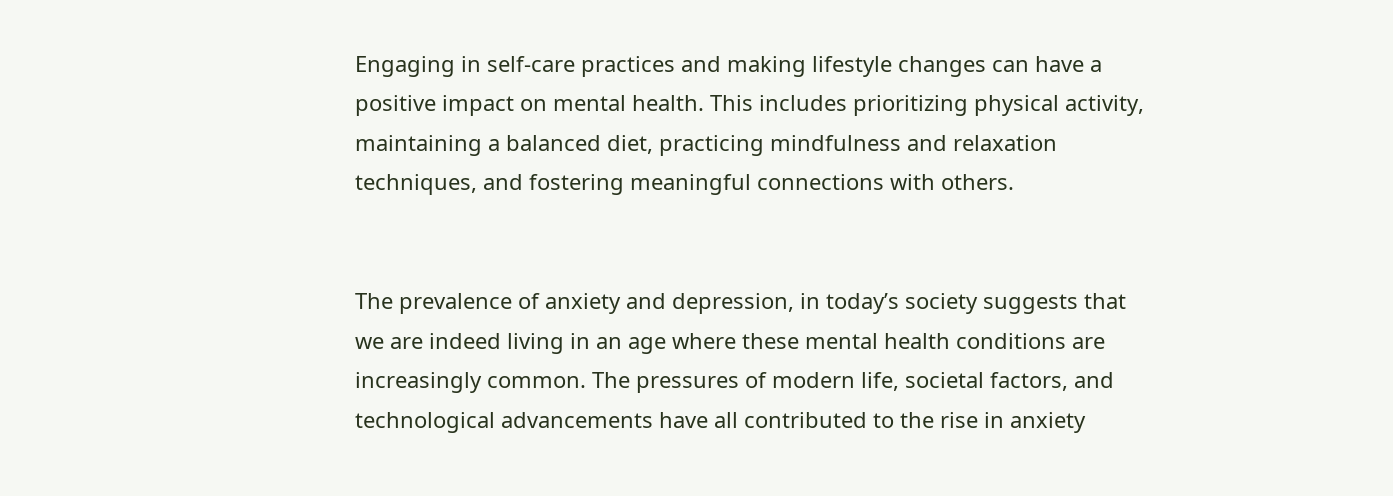Engaging in self-care practices and making lifestyle changes can have a positive impact on mental health. This includes prioritizing physical activity, maintaining a balanced diet, practicing mindfulness and relaxation techniques, and fostering meaningful connections with others.


The prevalence of anxiety and depression, in today’s society suggests that we are indeed living in an age where these mental health conditions are increasingly common. The pressures of modern life, societal factors, and technological advancements have all contributed to the rise in anxiety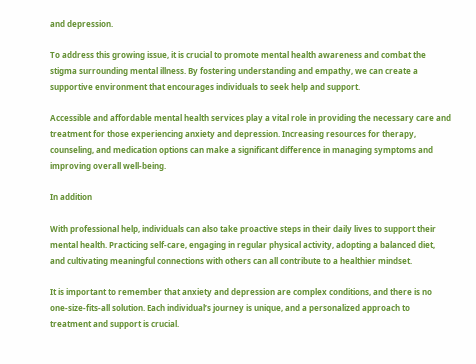and depression.

To address this growing issue, it is crucial to promote mental health awareness and combat the stigma surrounding mental illness. By fostering understanding and empathy, we can create a supportive environment that encourages individuals to seek help and support.

Accessible and affordable mental health services play a vital role in providing the necessary care and treatment for those experiencing anxiety and depression. Increasing resources for therapy, counseling, and medication options can make a significant difference in managing symptoms and improving overall well-being.

In addition

With professional help, individuals can also take proactive steps in their daily lives to support their mental health. Practicing self-care, engaging in regular physical activity, adopting a balanced diet, and cultivating meaningful connections with others can all contribute to a healthier mindset.

It is important to remember that anxiety and depression are complex conditions, and there is no one-size-fits-all solution. Each individual’s journey is unique, and a personalized approach to treatment and support is crucial.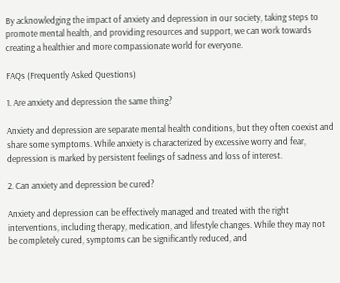By acknowledging the impact of anxiety and depression in our society, taking steps to promote mental health, and providing resources and support, we can work towards creating a healthier and more compassionate world for everyone.

FAQs (Frequently Asked Questions)

1. Are anxiety and depression the same thing?

Anxiety and depression are separate mental health conditions, but they often coexist and share some symptoms. While anxiety is characterized by excessive worry and fear, depression is marked by persistent feelings of sadness and loss of interest.

2. Can anxiety and depression be cured?

Anxiety and depression can be effectively managed and treated with the right interventions, including therapy, medication, and lifestyle changes. While they may not be completely cured, symptoms can be significantly reduced, and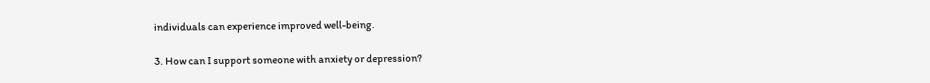individuals can experience improved well-being.

3. How can I support someone with anxiety or depression?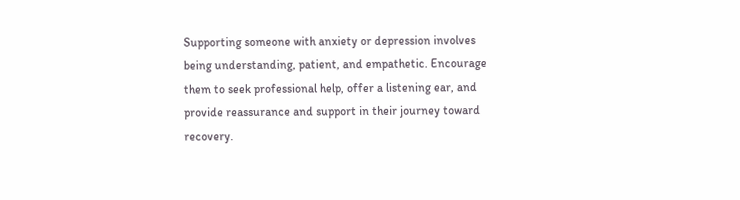Supporting someone with anxiety or depression involves being understanding, patient, and empathetic. Encourage them to seek professional help, offer a listening ear, and provide reassurance and support in their journey toward recovery.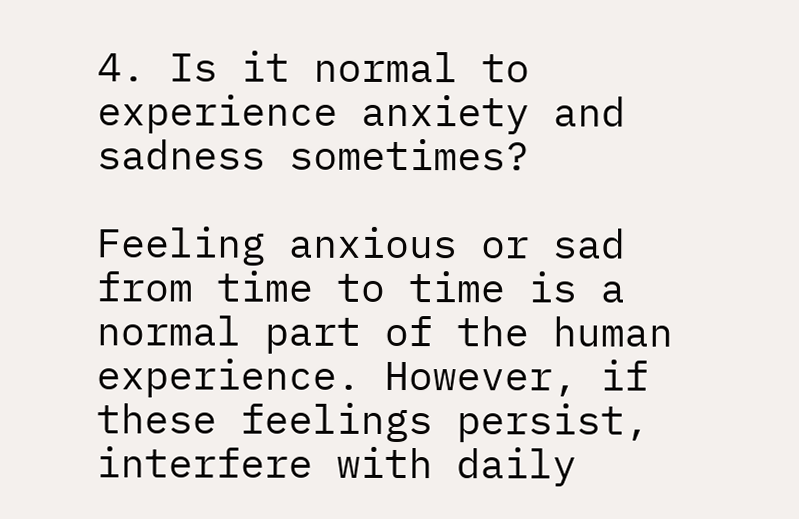4. Is it normal to experience anxiety and sadness sometimes?

Feeling anxious or sad from time to time is a normal part of the human experience. However, if these feelings persist, interfere with daily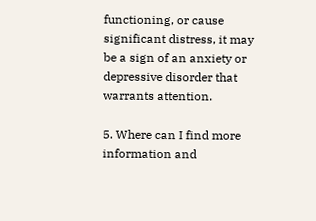functioning, or cause significant distress, it may be a sign of an anxiety or depressive disorder that warrants attention.

5. Where can I find more information and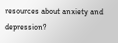resources about anxiety and depression?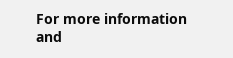For more information and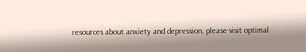resources about anxiety and depression, please visit optimal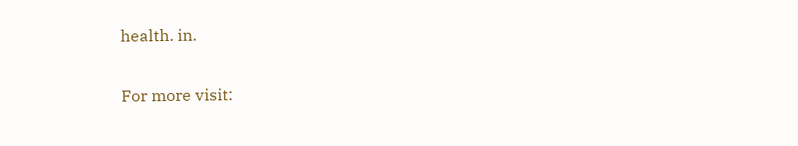health. in.

For more visit: